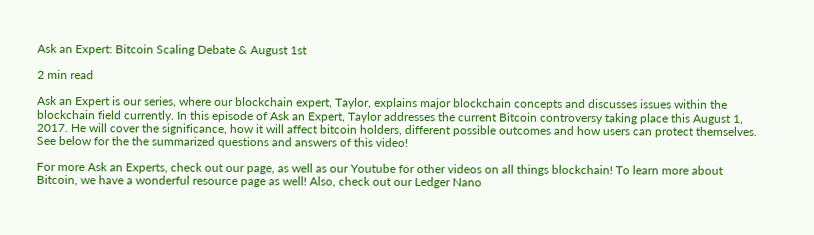Ask an Expert: Bitcoin Scaling Debate & August 1st

2 min read

Ask an Expert is our series, where our blockchain expert, Taylor, explains major blockchain concepts and discusses issues within the blockchain field currently. In this episode of Ask an Expert, Taylor addresses the current Bitcoin controversy taking place this August 1, 2017. He will cover the significance, how it will affect bitcoin holders, different possible outcomes and how users can protect themselves. See below for the the summarized questions and answers of this video!

For more Ask an Experts, check out our page, as well as our Youtube for other videos on all things blockchain! To learn more about Bitcoin, we have a wonderful resource page as well! Also, check out our Ledger Nano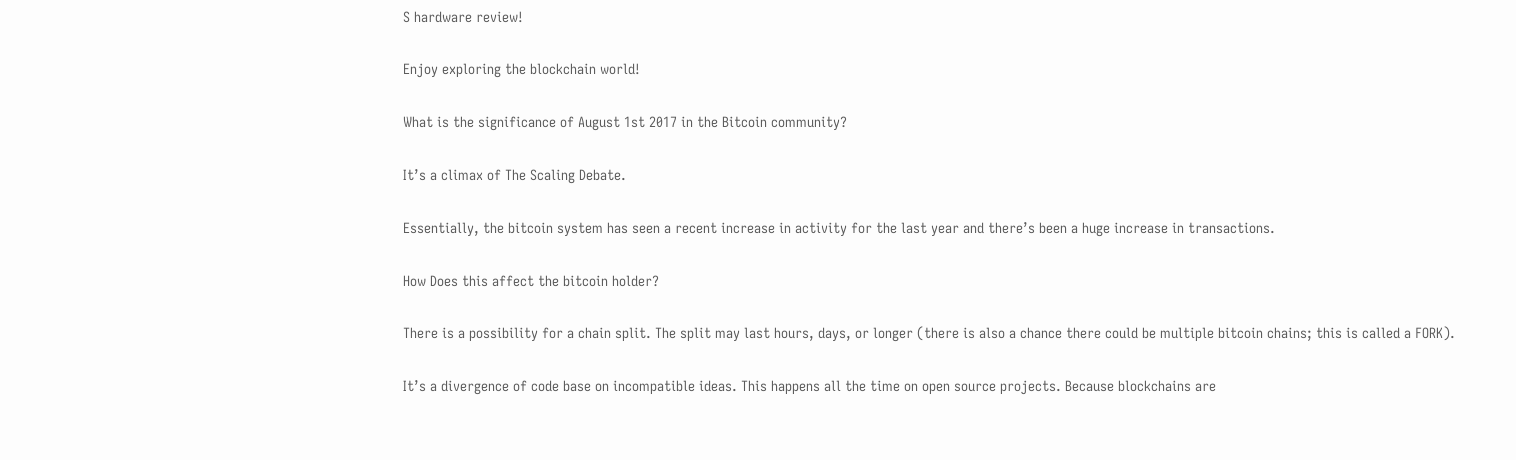S hardware review!

Enjoy exploring the blockchain world!

What is the significance of August 1st 2017 in the Bitcoin community?

It’s a climax of The Scaling Debate.

Essentially, the bitcoin system has seen a recent increase in activity for the last year and there’s been a huge increase in transactions.

How Does this affect the bitcoin holder?

There is a possibility for a chain split. The split may last hours, days, or longer (there is also a chance there could be multiple bitcoin chains; this is called a FORK).

It’s a divergence of code base on incompatible ideas. This happens all the time on open source projects. Because blockchains are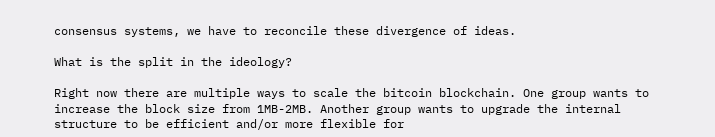consensus systems, we have to reconcile these divergence of ideas.

What is the split in the ideology?

Right now there are multiple ways to scale the bitcoin blockchain. One group wants to increase the block size from 1MB-2MB. Another group wants to upgrade the internal structure to be efficient and/or more flexible for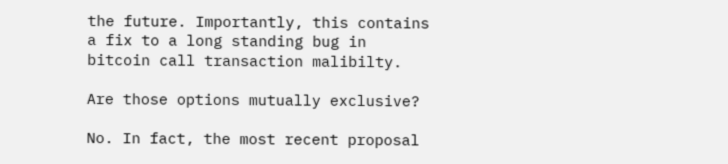the future. Importantly, this contains a fix to a long standing bug in bitcoin call transaction malibilty.

Are those options mutually exclusive?

No. In fact, the most recent proposal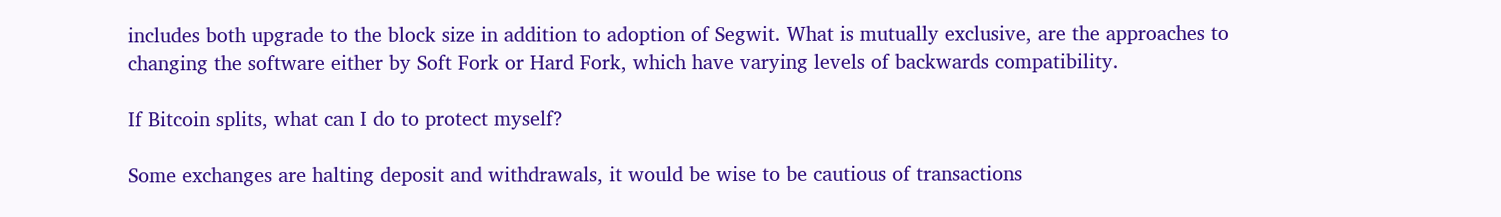includes both upgrade to the block size in addition to adoption of Segwit. What is mutually exclusive, are the approaches to changing the software either by Soft Fork or Hard Fork, which have varying levels of backwards compatibility.

If Bitcoin splits, what can I do to protect myself?

Some exchanges are halting deposit and withdrawals, it would be wise to be cautious of transactions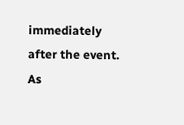immediately after the event. As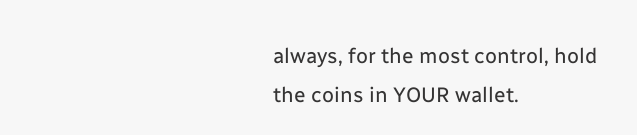always, for the most control, hold the coins in YOUR wallet.